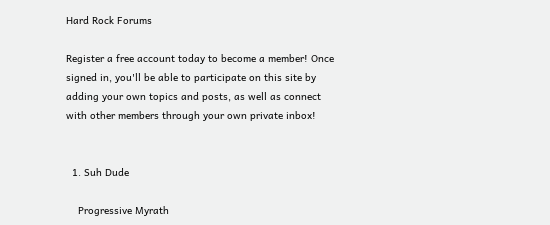Hard Rock Forums

Register a free account today to become a member! Once signed in, you'll be able to participate on this site by adding your own topics and posts, as well as connect with other members through your own private inbox!


  1. Suh Dude

    Progressive Myrath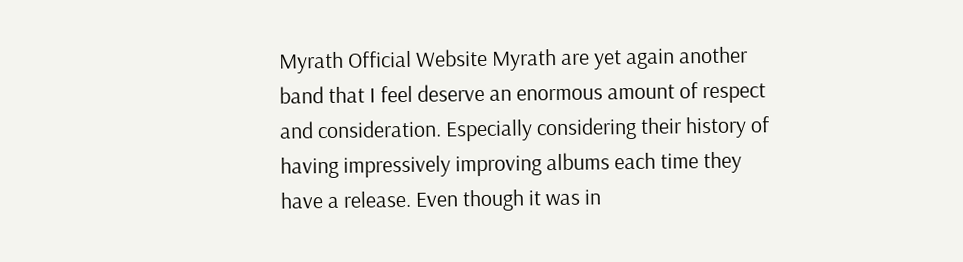Myrath Official Website Myrath are yet again another band that I feel deserve an enormous amount of respect and consideration. Especially considering their history of having impressively improving albums each time they have a release. Even though it was in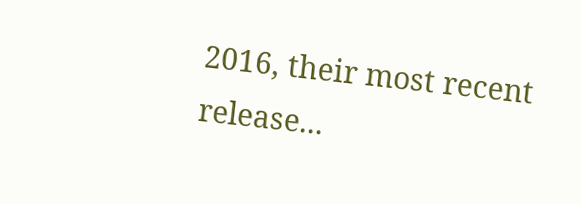2016, their most recent release...